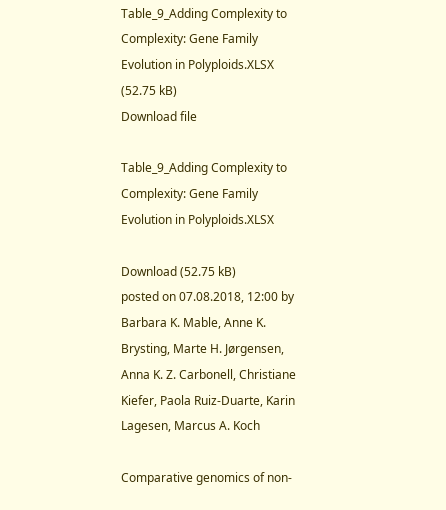Table_9_Adding Complexity to Complexity: Gene Family Evolution in Polyploids.XLSX (52.75 kB)
Download file

Table_9_Adding Complexity to Complexity: Gene Family Evolution in Polyploids.XLSX

Download (52.75 kB)
posted on 07.08.2018, 12:00 by Barbara K. Mable, Anne K. Brysting, Marte H. Jørgensen, Anna K. Z. Carbonell, Christiane Kiefer, Paola Ruiz-Duarte, Karin Lagesen, Marcus A. Koch

Comparative genomics of non-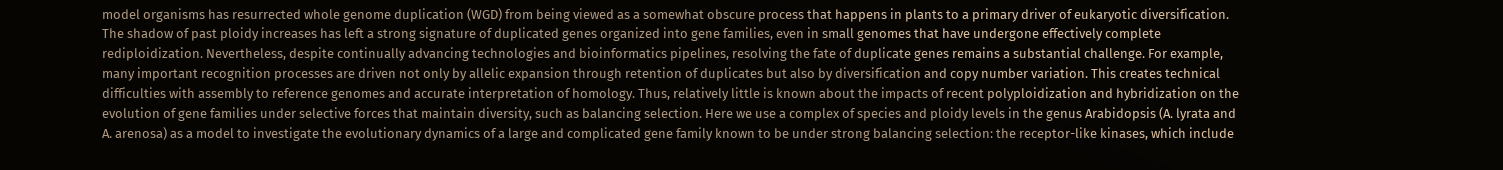model organisms has resurrected whole genome duplication (WGD) from being viewed as a somewhat obscure process that happens in plants to a primary driver of eukaryotic diversification. The shadow of past ploidy increases has left a strong signature of duplicated genes organized into gene families, even in small genomes that have undergone effectively complete rediploidization. Nevertheless, despite continually advancing technologies and bioinformatics pipelines, resolving the fate of duplicate genes remains a substantial challenge. For example, many important recognition processes are driven not only by allelic expansion through retention of duplicates but also by diversification and copy number variation. This creates technical difficulties with assembly to reference genomes and accurate interpretation of homology. Thus, relatively little is known about the impacts of recent polyploidization and hybridization on the evolution of gene families under selective forces that maintain diversity, such as balancing selection. Here we use a complex of species and ploidy levels in the genus Arabidopsis (A. lyrata and A. arenosa) as a model to investigate the evolutionary dynamics of a large and complicated gene family known to be under strong balancing selection: the receptor-like kinases, which include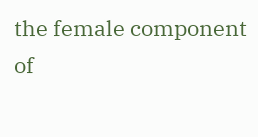the female component of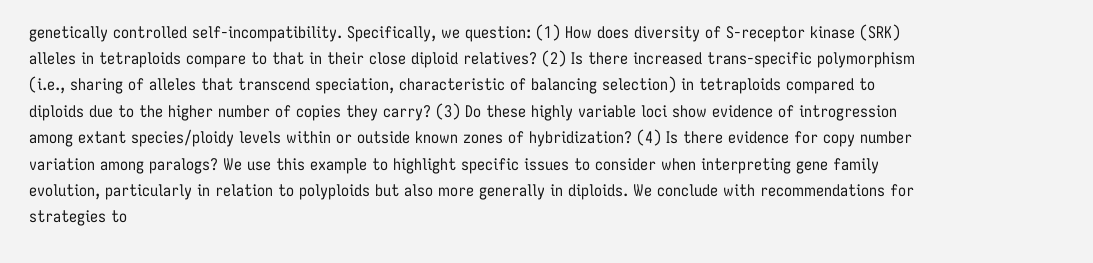genetically controlled self-incompatibility. Specifically, we question: (1) How does diversity of S-receptor kinase (SRK) alleles in tetraploids compare to that in their close diploid relatives? (2) Is there increased trans-specific polymorphism (i.e., sharing of alleles that transcend speciation, characteristic of balancing selection) in tetraploids compared to diploids due to the higher number of copies they carry? (3) Do these highly variable loci show evidence of introgression among extant species/ploidy levels within or outside known zones of hybridization? (4) Is there evidence for copy number variation among paralogs? We use this example to highlight specific issues to consider when interpreting gene family evolution, particularly in relation to polyploids but also more generally in diploids. We conclude with recommendations for strategies to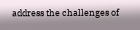address the challenges of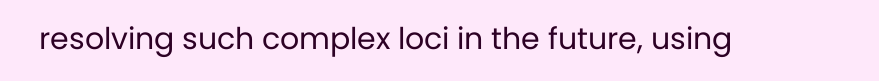resolving such complex loci in the future, using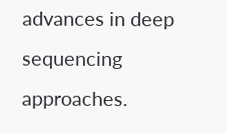advances in deep sequencing approaches.